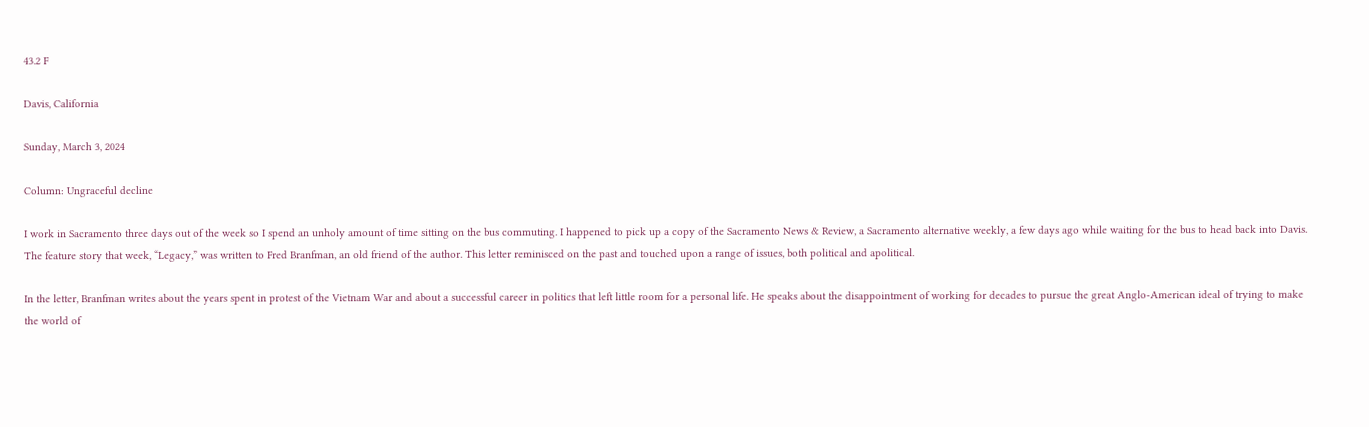43.2 F

Davis, California

Sunday, March 3, 2024

Column: Ungraceful decline

I work in Sacramento three days out of the week so I spend an unholy amount of time sitting on the bus commuting. I happened to pick up a copy of the Sacramento News & Review, a Sacramento alternative weekly, a few days ago while waiting for the bus to head back into Davis. The feature story that week, “Legacy,” was written to Fred Branfman, an old friend of the author. This letter reminisced on the past and touched upon a range of issues, both political and apolitical.

In the letter, Branfman writes about the years spent in protest of the Vietnam War and about a successful career in politics that left little room for a personal life. He speaks about the disappointment of working for decades to pursue the great Anglo-American ideal of trying to make the world of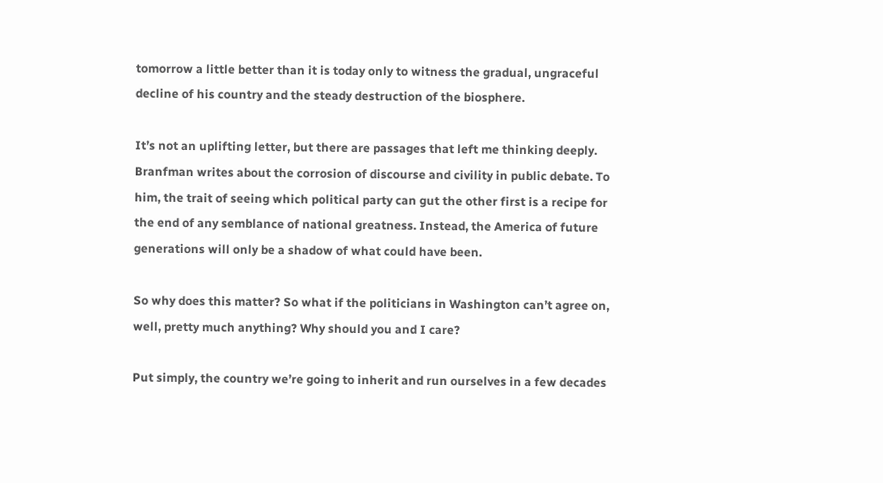tomorrow a little better than it is today only to witness the gradual, ungraceful decline of his country and the steady destruction of the biosphere.

It’s not an uplifting letter, but there are passages that left me thinking deeply. Branfman writes about the corrosion of discourse and civility in public debate. To him, the trait of seeing which political party can gut the other first is a recipe for the end of any semblance of national greatness. Instead, the America of future generations will only be a shadow of what could have been.

So why does this matter? So what if the politicians in Washington can’t agree on, well, pretty much anything? Why should you and I care?

Put simply, the country we’re going to inherit and run ourselves in a few decades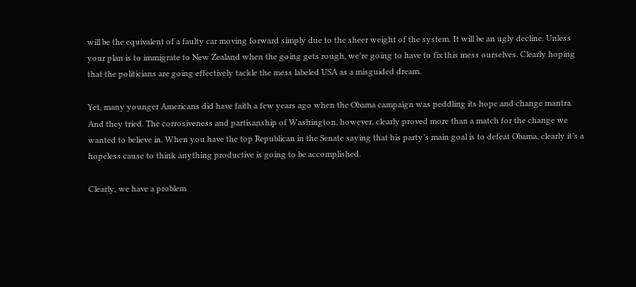will be the equivalent of a faulty car moving forward simply due to the sheer weight of the system. It will be an ugly decline. Unless your plan is to immigrate to New Zealand when the going gets rough, we’re going to have to fix this mess ourselves. Clearly hoping that the politicians are going effectively tackle the mess labeled USA as a misguided dream.

Yet, many younger Americans did have faith a few years ago when the Obama campaign was peddling its hope and change mantra. And they tried. The corrosiveness and partisanship of Washington, however, clearly proved more than a match for the change we wanted to believe in. When you have the top Republican in the Senate saying that his party’s main goal is to defeat Obama, clearly it’s a hopeless cause to think anything productive is going to be accomplished.

Clearly, we have a problem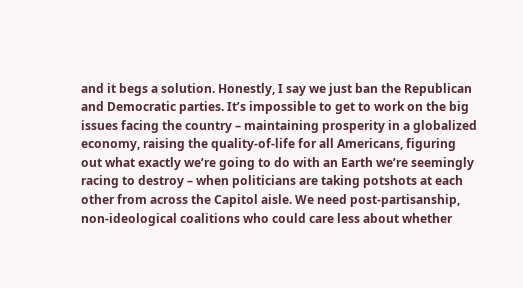and it begs a solution. Honestly, I say we just ban the Republican and Democratic parties. It’s impossible to get to work on the big issues facing the country – maintaining prosperity in a globalized economy, raising the quality-of-life for all Americans, figuring out what exactly we’re going to do with an Earth we’re seemingly racing to destroy – when politicians are taking potshots at each other from across the Capitol aisle. We need post-partisanship, non-ideological coalitions who could care less about whether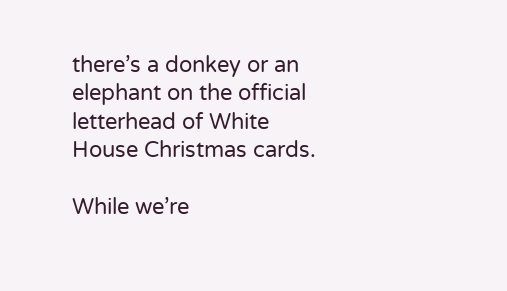there’s a donkey or an elephant on the official letterhead of White House Christmas cards.

While we’re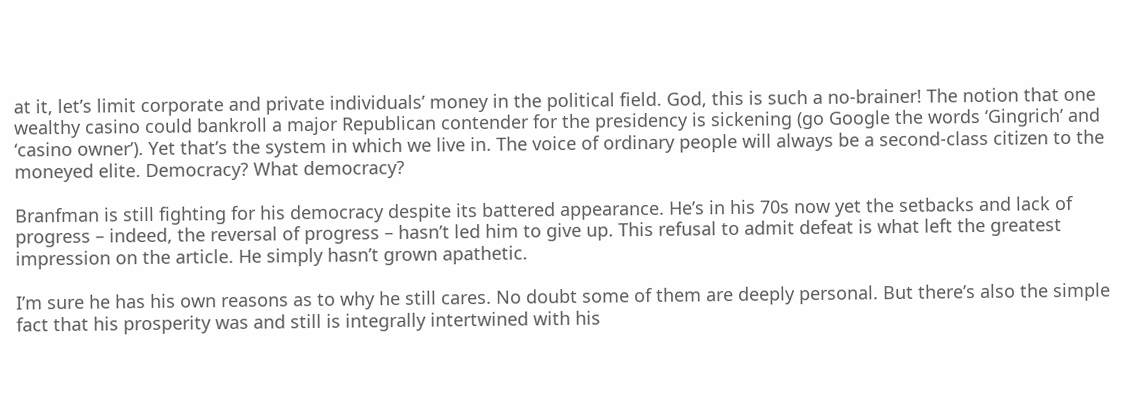at it, let’s limit corporate and private individuals’ money in the political field. God, this is such a no-brainer! The notion that one wealthy casino could bankroll a major Republican contender for the presidency is sickening (go Google the words ‘Gingrich’ and ‘casino owner’). Yet that’s the system in which we live in. The voice of ordinary people will always be a second-class citizen to the moneyed elite. Democracy? What democracy?

Branfman is still fighting for his democracy despite its battered appearance. He’s in his 70s now yet the setbacks and lack of progress – indeed, the reversal of progress – hasn’t led him to give up. This refusal to admit defeat is what left the greatest impression on the article. He simply hasn’t grown apathetic.

I’m sure he has his own reasons as to why he still cares. No doubt some of them are deeply personal. But there’s also the simple fact that his prosperity was and still is integrally intertwined with his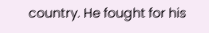country. He fought for his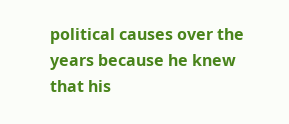political causes over the years because he knew that his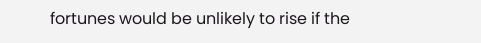fortunes would be unlikely to rise if the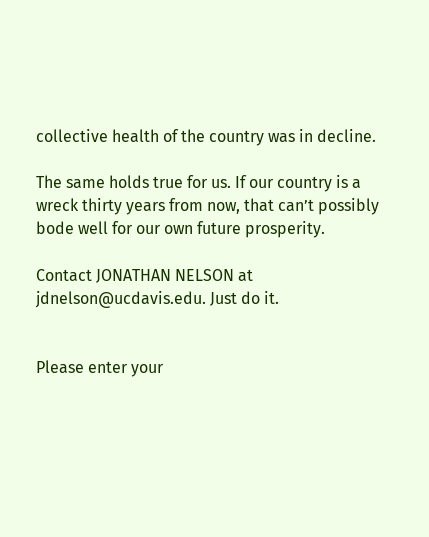collective health of the country was in decline.

The same holds true for us. If our country is a wreck thirty years from now, that can’t possibly bode well for our own future prosperity.

Contact JONATHAN NELSON at jdnelson@ucdavis.edu. Just do it.


Please enter your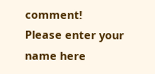comment!
Please enter your name here